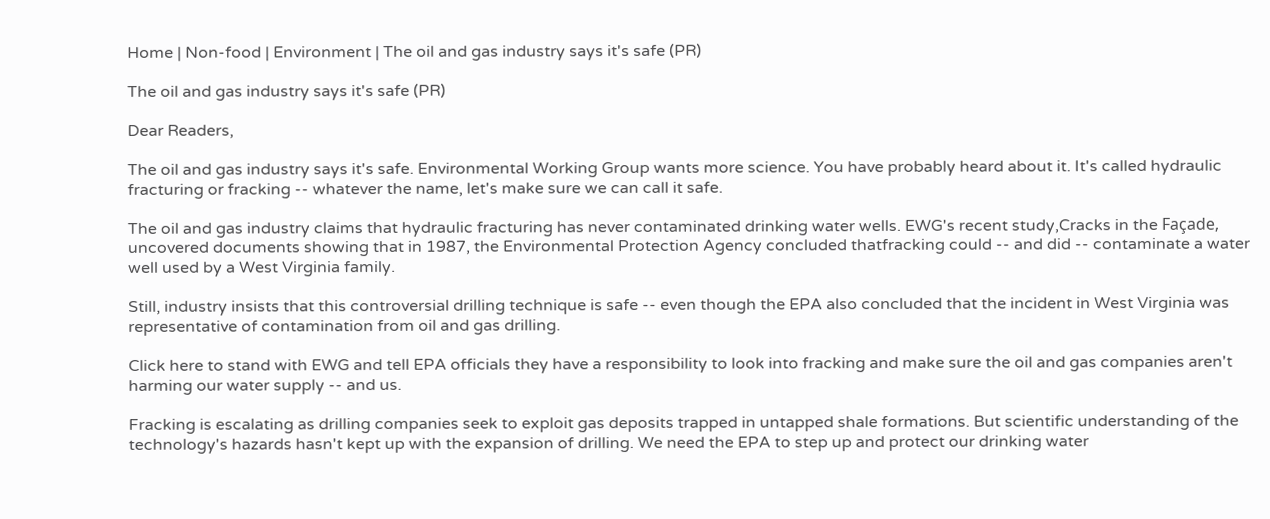Home | Non-food | Environment | The oil and gas industry says it's safe (PR)

The oil and gas industry says it's safe (PR)

Dear Readers,

The oil and gas industry says it's safe. Environmental Working Group wants more science. You have probably heard about it. It's called hydraulic fracturing or fracking -- whatever the name, let's make sure we can call it safe.

The oil and gas industry claims that hydraulic fracturing has never contaminated drinking water wells. EWG's recent study,Cracks in the Façade, uncovered documents showing that in 1987, the Environmental Protection Agency concluded thatfracking could -- and did -- contaminate a water well used by a West Virginia family.

Still, industry insists that this controversial drilling technique is safe -- even though the EPA also concluded that the incident in West Virginia was representative of contamination from oil and gas drilling.

Click here to stand with EWG and tell EPA officials they have a responsibility to look into fracking and make sure the oil and gas companies aren't harming our water supply -- and us.

Fracking is escalating as drilling companies seek to exploit gas deposits trapped in untapped shale formations. But scientific understanding of the technology's hazards hasn't kept up with the expansion of drilling. We need the EPA to step up and protect our drinking water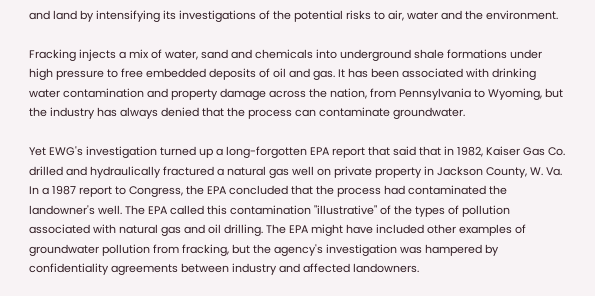and land by intensifying its investigations of the potential risks to air, water and the environment.

Fracking injects a mix of water, sand and chemicals into underground shale formations under high pressure to free embedded deposits of oil and gas. It has been associated with drinking water contamination and property damage across the nation, from Pennsylvania to Wyoming, but the industry has always denied that the process can contaminate groundwater.

Yet EWG's investigation turned up a long-forgotten EPA report that said that in 1982, Kaiser Gas Co. drilled and hydraulically fractured a natural gas well on private property in Jackson County, W. Va. In a 1987 report to Congress, the EPA concluded that the process had contaminated the landowner's well. The EPA called this contamination "illustrative" of the types of pollution associated with natural gas and oil drilling. The EPA might have included other examples of groundwater pollution from fracking, but the agency's investigation was hampered by confidentiality agreements between industry and affected landowners.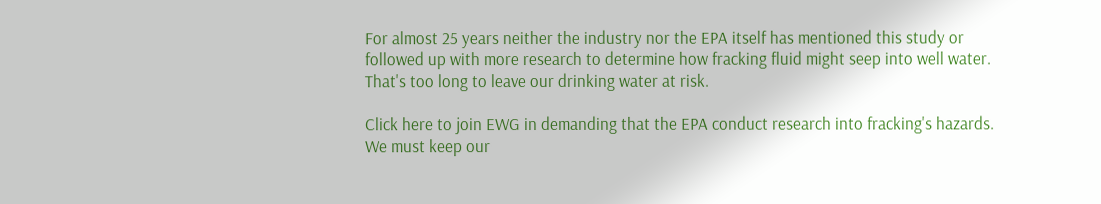For almost 25 years neither the industry nor the EPA itself has mentioned this study or followed up with more research to determine how fracking fluid might seep into well water. That's too long to leave our drinking water at risk.

Click here to join EWG in demanding that the EPA conduct research into fracking's hazards. We must keep our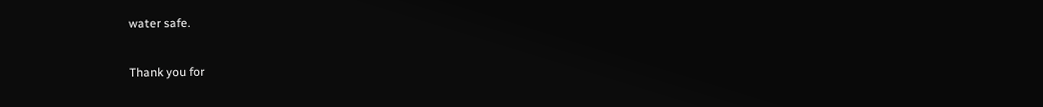water safe.

Thank you for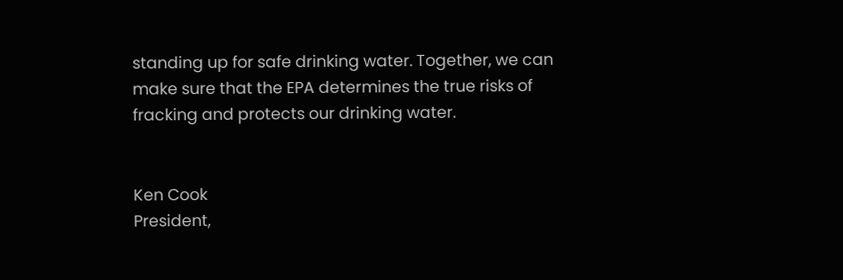standing up for safe drinking water. Together, we can make sure that the EPA determines the true risks of fracking and protects our drinking water.


Ken Cook
President,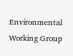Environmental Working Group